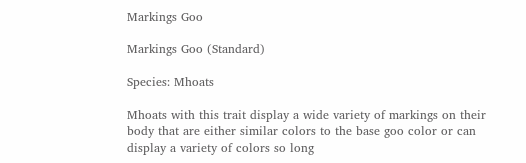Markings Goo

Markings Goo (Standard)

Species: Mhoats

Mhoats with this trait display a wide variety of markings on their body that are either similar colors to the base goo color or can display a variety of colors so long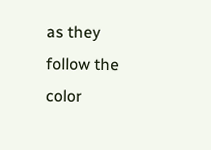as they follow the color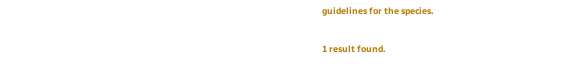guidelines for the species.

1 result found.